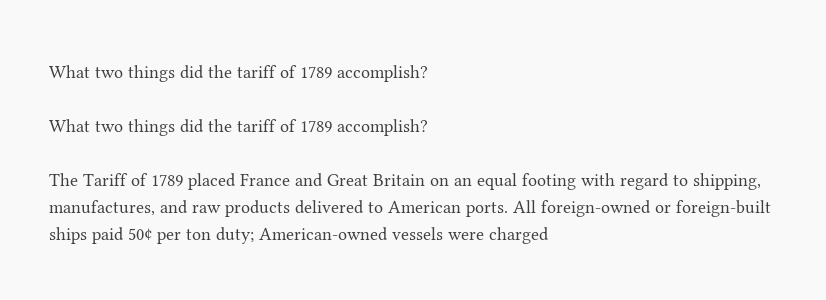What two things did the tariff of 1789 accomplish?

What two things did the tariff of 1789 accomplish?

The Tariff of 1789 placed France and Great Britain on an equal footing with regard to shipping, manufactures, and raw products delivered to American ports. All foreign-owned or foreign-built ships paid 50¢ per ton duty; American-owned vessels were charged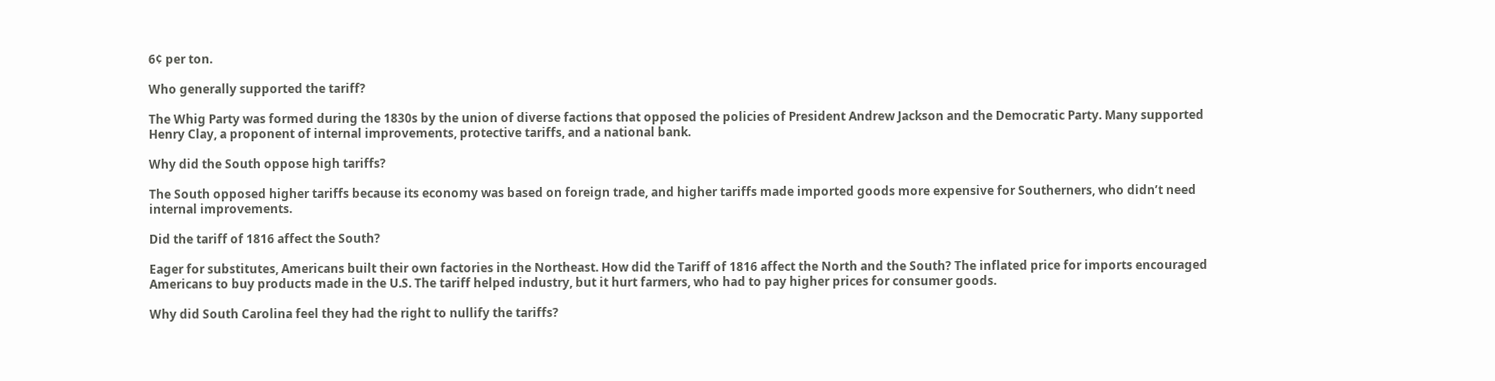6¢ per ton.

Who generally supported the tariff?

The Whig Party was formed during the 1830s by the union of diverse factions that opposed the policies of President Andrew Jackson and the Democratic Party. Many supported Henry Clay, a proponent of internal improvements, protective tariffs, and a national bank.

Why did the South oppose high tariffs?

The South opposed higher tariffs because its economy was based on foreign trade, and higher tariffs made imported goods more expensive for Southerners, who didn’t need internal improvements.

Did the tariff of 1816 affect the South?

Eager for substitutes, Americans built their own factories in the Northeast. How did the Tariff of 1816 affect the North and the South? The inflated price for imports encouraged Americans to buy products made in the U.S. The tariff helped industry, but it hurt farmers, who had to pay higher prices for consumer goods.

Why did South Carolina feel they had the right to nullify the tariffs?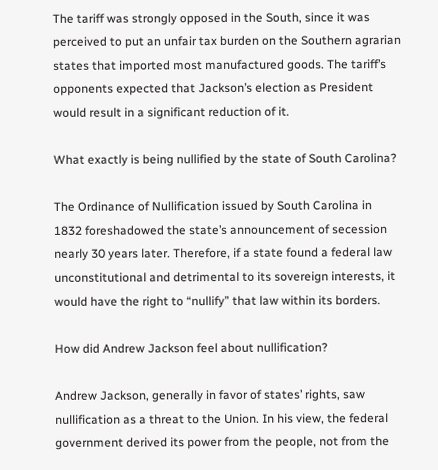The tariff was strongly opposed in the South, since it was perceived to put an unfair tax burden on the Southern agrarian states that imported most manufactured goods. The tariff’s opponents expected that Jackson’s election as President would result in a significant reduction of it.

What exactly is being nullified by the state of South Carolina?

The Ordinance of Nullification issued by South Carolina in 1832 foreshadowed the state’s announcement of secession nearly 30 years later. Therefore, if a state found a federal law unconstitutional and detrimental to its sovereign interests, it would have the right to “nullify” that law within its borders.

How did Andrew Jackson feel about nullification?

Andrew Jackson, generally in favor of states’ rights, saw nullification as a threat to the Union. In his view, the federal government derived its power from the people, not from the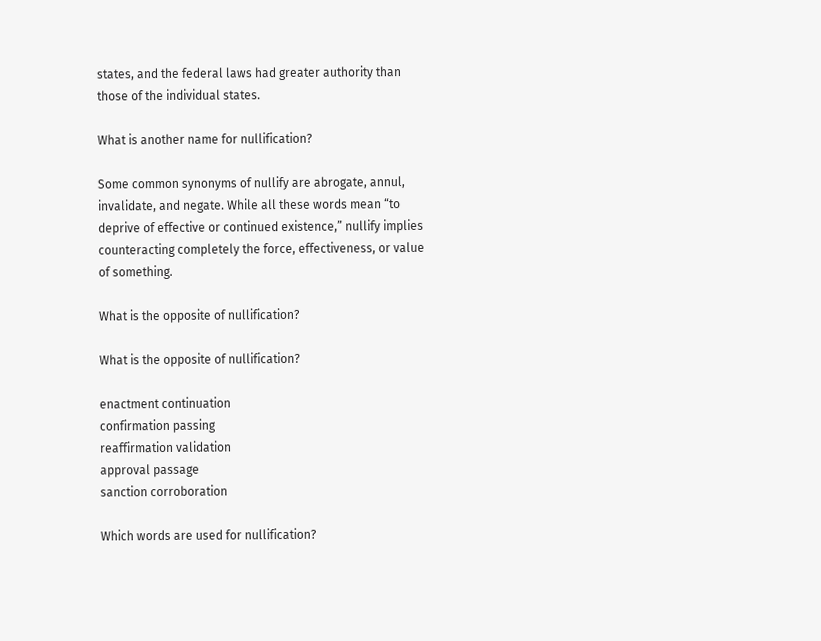states, and the federal laws had greater authority than those of the individual states.

What is another name for nullification?

Some common synonyms of nullify are abrogate, annul, invalidate, and negate. While all these words mean “to deprive of effective or continued existence,” nullify implies counteracting completely the force, effectiveness, or value of something.

What is the opposite of nullification?

What is the opposite of nullification?

enactment continuation
confirmation passing
reaffirmation validation
approval passage
sanction corroboration

Which words are used for nullification?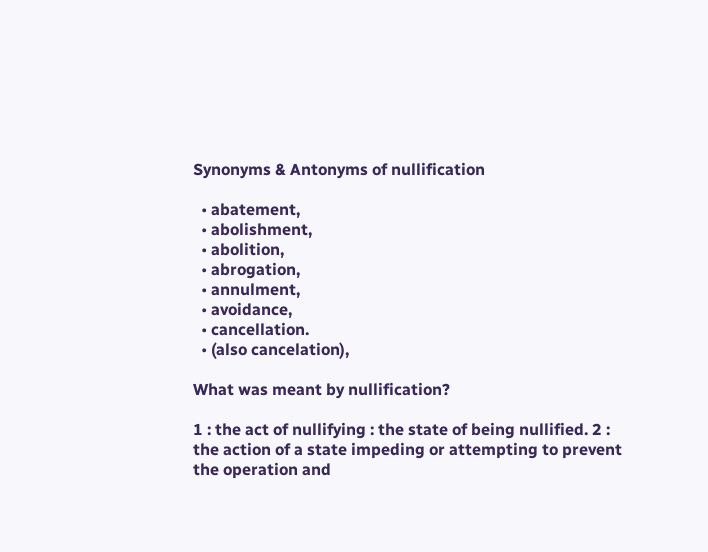Synonyms & Antonyms of nullification

  • abatement,
  • abolishment,
  • abolition,
  • abrogation,
  • annulment,
  • avoidance,
  • cancellation.
  • (also cancelation),

What was meant by nullification?

1 : the act of nullifying : the state of being nullified. 2 : the action of a state impeding or attempting to prevent the operation and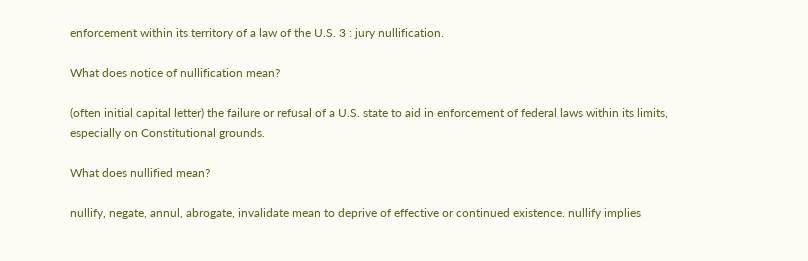enforcement within its territory of a law of the U.S. 3 : jury nullification.

What does notice of nullification mean?

(often initial capital letter) the failure or refusal of a U.S. state to aid in enforcement of federal laws within its limits, especially on Constitutional grounds.

What does nullified mean?

nullify, negate, annul, abrogate, invalidate mean to deprive of effective or continued existence. nullify implies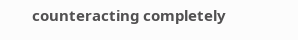counteracting completely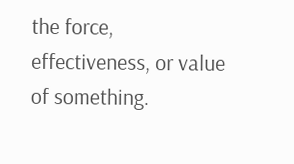the force, effectiveness, or value of something.